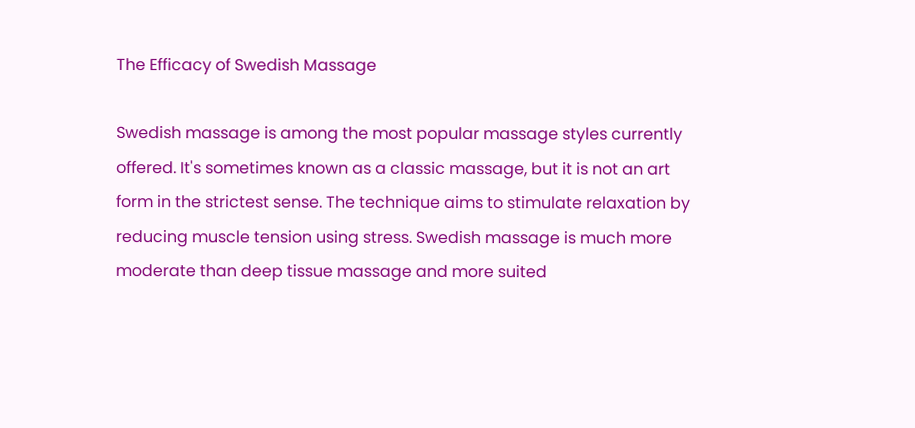The Efficacy of Swedish Massage

Swedish massage is among the most popular massage styles currently offered. It's sometimes known as a classic massage, but it is not an art form in the strictest sense. The technique aims to stimulate relaxation by reducing muscle tension using stress. Swedish massage is much more moderate than deep tissue massage and more suited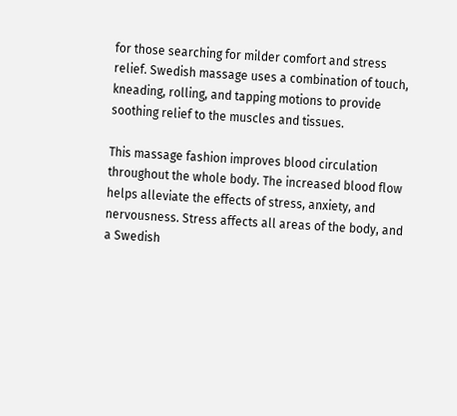for those searching for milder comfort and stress relief. Swedish massage uses a combination of touch, kneading, rolling, and tapping motions to provide soothing relief to the muscles and tissues.

This massage fashion improves blood circulation throughout the whole body. The increased blood flow helps alleviate the effects of stress, anxiety, and nervousness. Stress affects all areas of the body, and a Swedish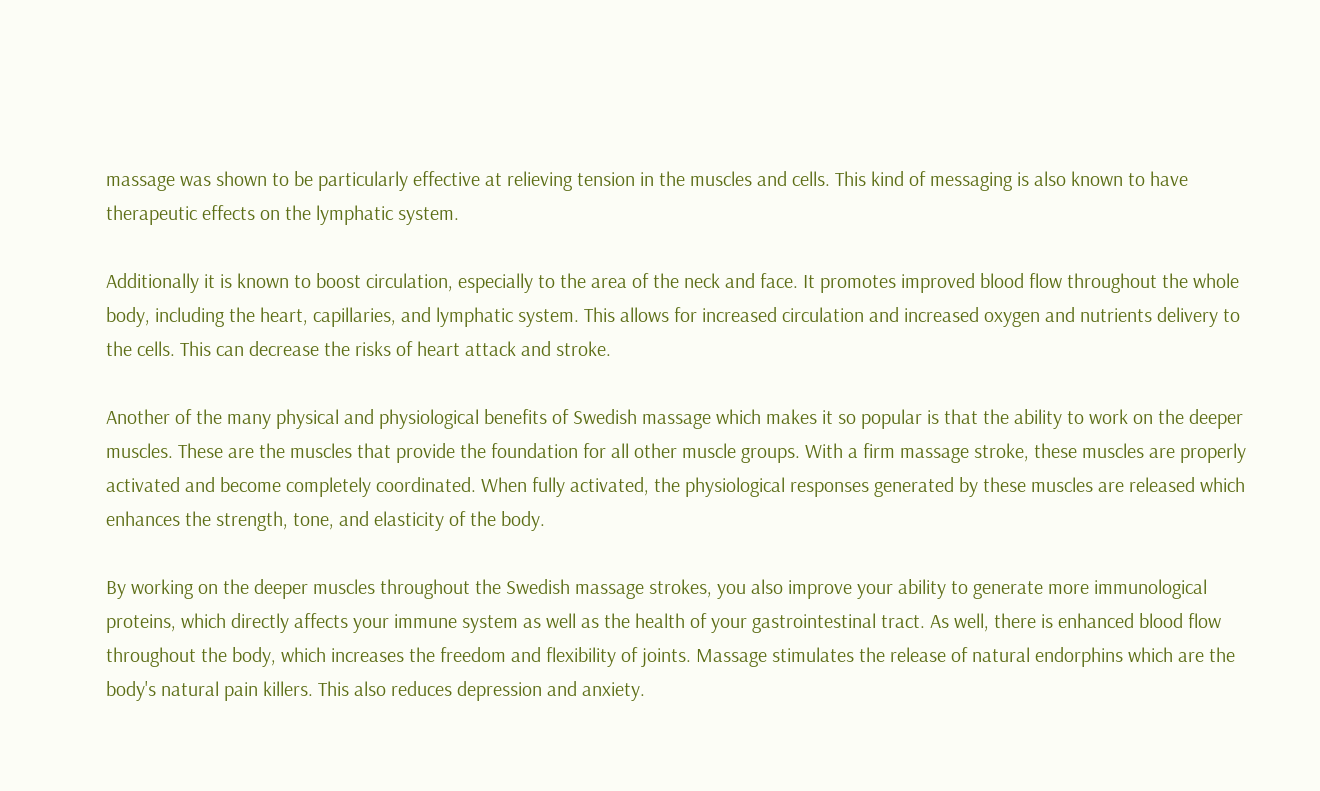massage was shown to be particularly effective at relieving tension in the muscles and cells. This kind of messaging is also known to have therapeutic effects on the lymphatic system.

Additionally it is known to boost circulation, especially to the area of the neck and face. It promotes improved blood flow throughout the whole body, including the heart, capillaries, and lymphatic system. This allows for increased circulation and increased oxygen and nutrients delivery to the cells. This can decrease the risks of heart attack and stroke.

Another of the many physical and physiological benefits of Swedish massage which makes it so popular is that the ability to work on the deeper muscles. These are the muscles that provide the foundation for all other muscle groups. With a firm massage stroke, these muscles are properly activated and become completely coordinated. When fully activated, the physiological responses generated by these muscles are released which enhances the strength, tone, and elasticity of the body.

By working on the deeper muscles throughout the Swedish massage strokes, you also improve your ability to generate more immunological proteins, which directly affects your immune system as well as the health of your gastrointestinal tract. As well, there is enhanced blood flow throughout the body, which increases the freedom and flexibility of joints. Massage stimulates the release of natural endorphins which are the body's natural pain killers. This also reduces depression and anxiety.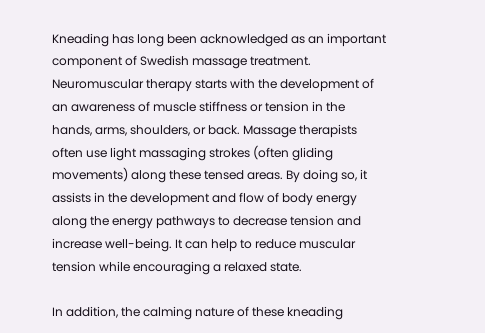Kneading has long been acknowledged as an important component of Swedish massage treatment. Neuromuscular therapy starts with the development of an awareness of muscle stiffness or tension in the hands, arms, shoulders, or back. Massage therapists often use light massaging strokes (often gliding movements) along these tensed areas. By doing so, it assists in the development and flow of body energy along the energy pathways to decrease tension and increase well-being. It can help to reduce muscular tension while encouraging a relaxed state.

In addition, the calming nature of these kneading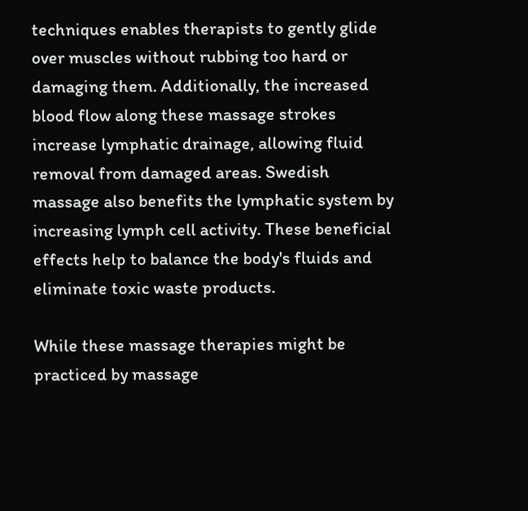techniques enables therapists to gently glide over muscles without rubbing too hard or damaging them. Additionally, the increased blood flow along these massage strokes increase lymphatic drainage, allowing fluid removal from damaged areas. Swedish massage also benefits the lymphatic system by increasing lymph cell activity. These beneficial effects help to balance the body's fluids and eliminate toxic waste products.

While these massage therapies might be practiced by massage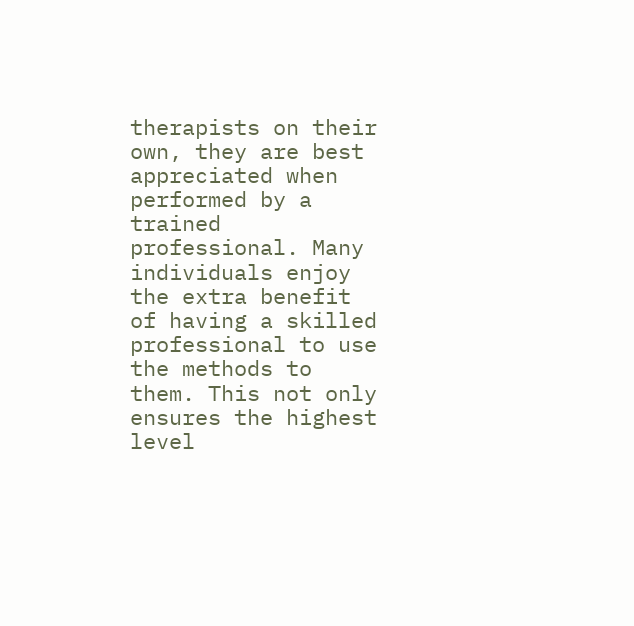therapists on their own, they are best appreciated when performed by a trained professional. Many individuals enjoy the extra benefit of having a skilled professional to use the methods to them. This not only ensures the highest level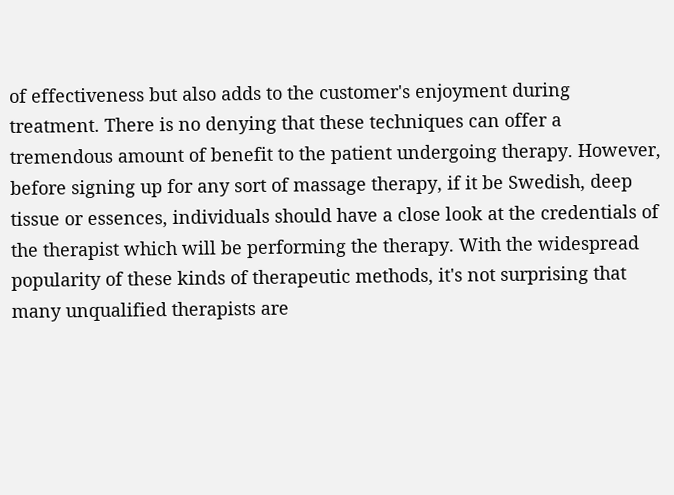of effectiveness but also adds to the customer's enjoyment during treatment. There is no denying that these techniques can offer a tremendous amount of benefit to the patient undergoing therapy. However, before signing up for any sort of massage therapy, if it be Swedish, deep tissue or essences, individuals should have a close look at the credentials of the therapist which will be performing the therapy. With the widespread popularity of these kinds of therapeutic methods, it's not surprising that many unqualified therapists are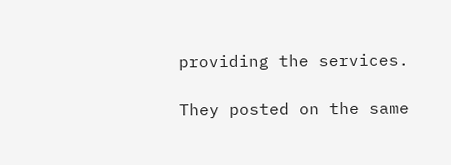providing the services.

They posted on the same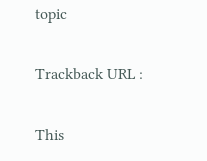topic

Trackback URL :

This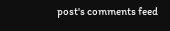post's comments feed